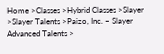Home >Classes >Hybrid Classes >Slayer >Slayer Talents >Paizo, Inc. – Slayer Advanced Talents >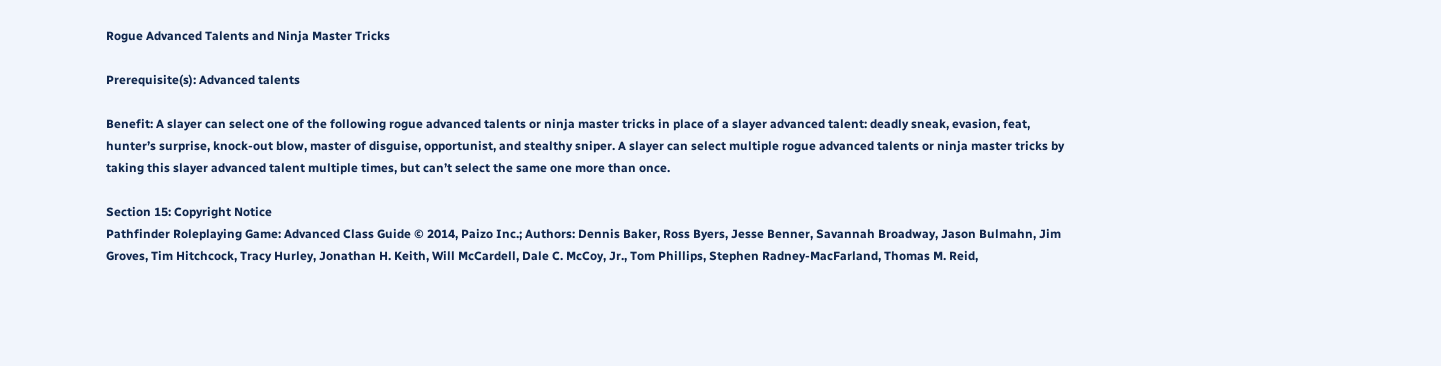Rogue Advanced Talents and Ninja Master Tricks

Prerequisite(s): Advanced talents

Benefit: A slayer can select one of the following rogue advanced talents or ninja master tricks in place of a slayer advanced talent: deadly sneak, evasion, feat, hunter’s surprise, knock-out blow, master of disguise, opportunist, and stealthy sniper. A slayer can select multiple rogue advanced talents or ninja master tricks by taking this slayer advanced talent multiple times, but can’t select the same one more than once.

Section 15: Copyright Notice
Pathfinder Roleplaying Game: Advanced Class Guide © 2014, Paizo Inc.; Authors: Dennis Baker, Ross Byers, Jesse Benner, Savannah Broadway, Jason Bulmahn, Jim Groves, Tim Hitchcock, Tracy Hurley, Jonathan H. Keith, Will McCardell, Dale C. McCoy, Jr., Tom Phillips, Stephen Radney-MacFarland, Thomas M. Reid,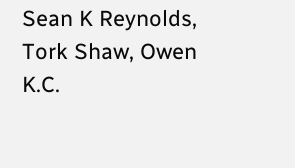Sean K Reynolds, Tork Shaw, Owen K.C.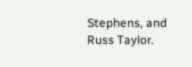Stephens, and Russ Taylor.